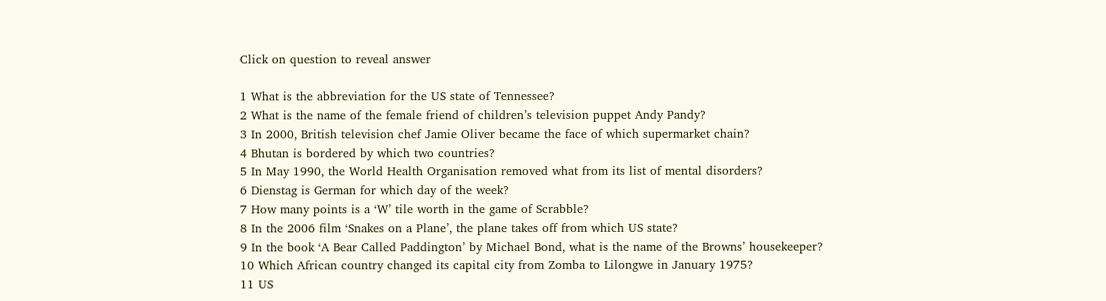Click on question to reveal answer

1 What is the abbreviation for the US state of Tennessee?
2 What is the name of the female friend of children’s television puppet Andy Pandy?
3 In 2000, British television chef Jamie Oliver became the face of which supermarket chain?
4 Bhutan is bordered by which two countries?
5 In May 1990, the World Health Organisation removed what from its list of mental disorders?
6 Dienstag is German for which day of the week?
7 How many points is a ‘W’ tile worth in the game of Scrabble?
8 In the 2006 film ‘Snakes on a Plane’, the plane takes off from which US state?
9 In the book ‘A Bear Called Paddington’ by Michael Bond, what is the name of the Browns’ housekeeper?
10 Which African country changed its capital city from Zomba to Lilongwe in January 1975?
11 US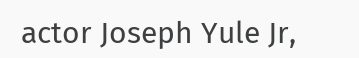actor Joseph Yule Jr,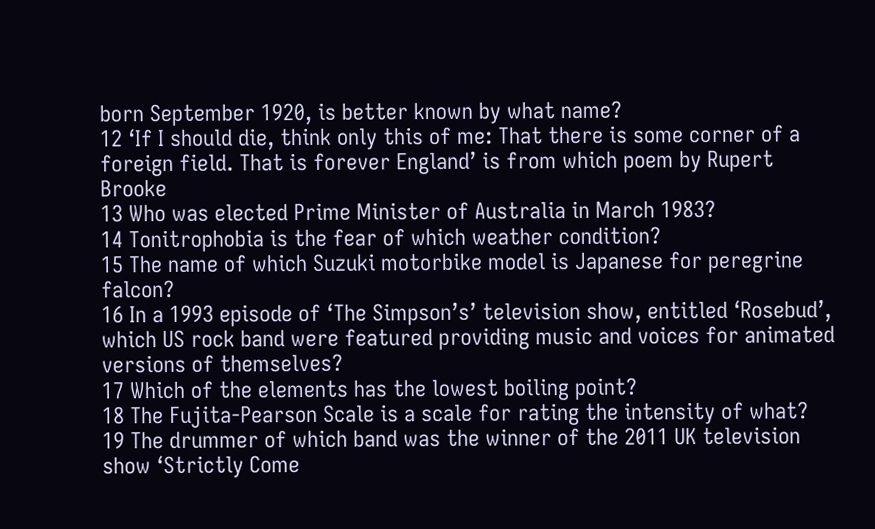born September 1920, is better known by what name?
12 ‘If I should die, think only this of me: That there is some corner of a foreign field. That is forever England’ is from which poem by Rupert Brooke
13 Who was elected Prime Minister of Australia in March 1983?
14 Tonitrophobia is the fear of which weather condition?
15 The name of which Suzuki motorbike model is Japanese for peregrine falcon?
16 In a 1993 episode of ‘The Simpson’s’ television show, entitled ‘Rosebud’, which US rock band were featured providing music and voices for animated versions of themselves?
17 Which of the elements has the lowest boiling point?
18 The Fujita-Pearson Scale is a scale for rating the intensity of what?
19 The drummer of which band was the winner of the 2011 UK television show ‘Strictly Come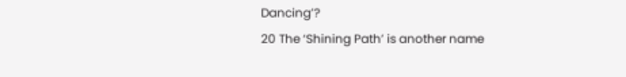Dancing’?
20 The ‘Shining Path’ is another name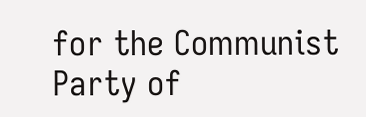for the Communist Party of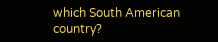which South American country?